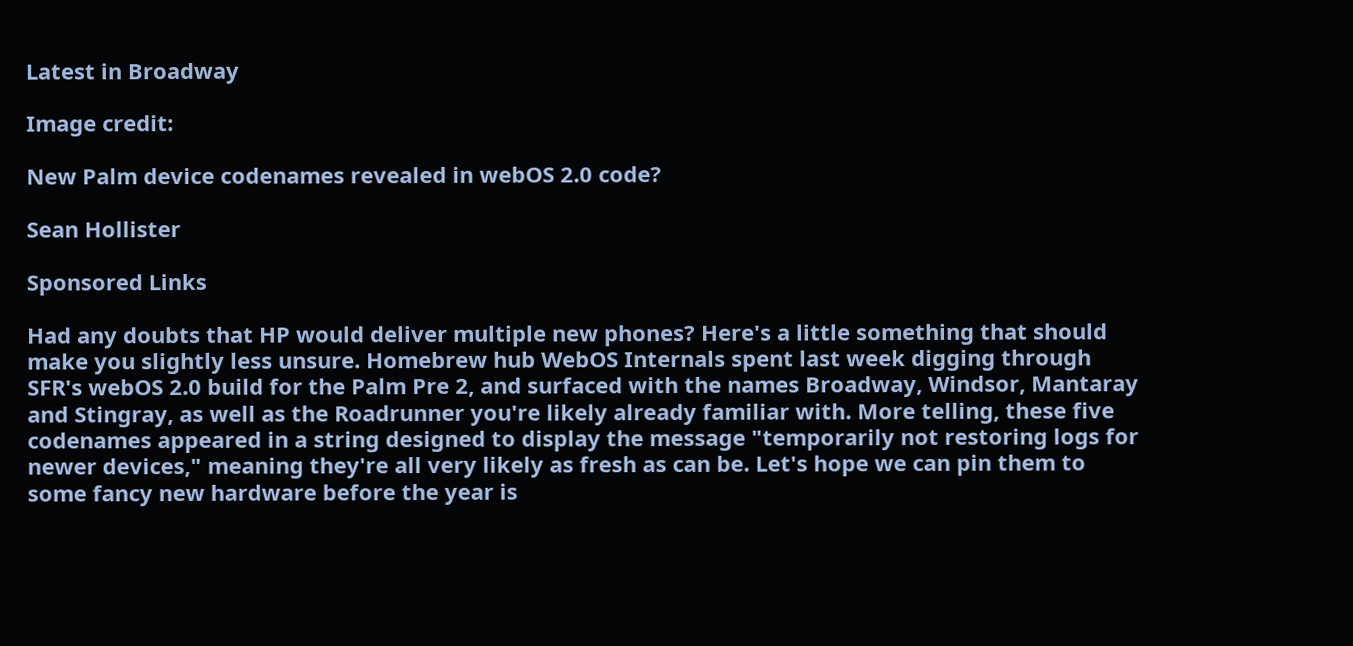Latest in Broadway

Image credit:

New Palm device codenames revealed in webOS 2.0 code?

Sean Hollister

Sponsored Links

Had any doubts that HP would deliver multiple new phones? Here's a little something that should make you slightly less unsure. Homebrew hub WebOS Internals spent last week digging through SFR's webOS 2.0 build for the Palm Pre 2, and surfaced with the names Broadway, Windsor, Mantaray and Stingray, as well as the Roadrunner you're likely already familiar with. More telling, these five codenames appeared in a string designed to display the message "temporarily not restoring logs for newer devices," meaning they're all very likely as fresh as can be. Let's hope we can pin them to some fancy new hardware before the year is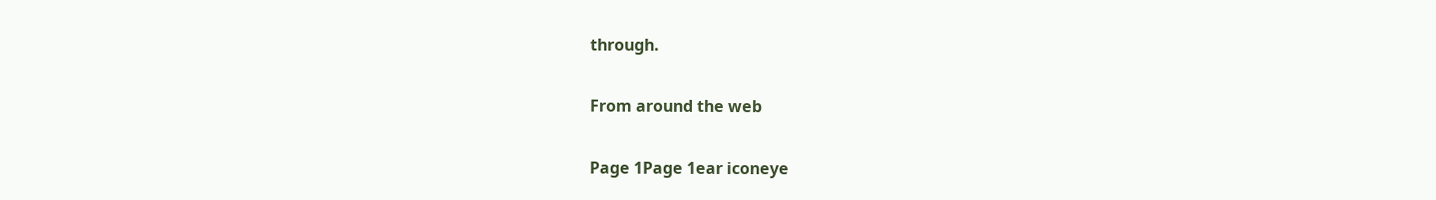through.

From around the web

Page 1Page 1ear iconeye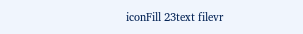iconFill 23text filevr